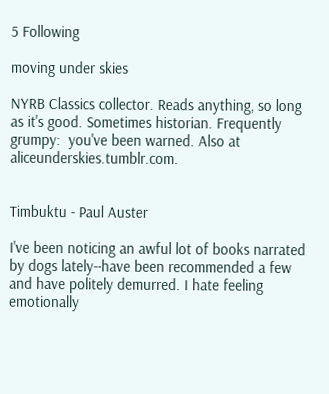5 Following

moving under skies

NYRB Classics collector. Reads anything, so long as it's good. Sometimes historian. Frequently grumpy:  you've been warned. Also at aliceunderskies.tumblr.com.


Timbuktu - Paul Auster

I've been noticing an awful lot of books narrated by dogs lately--have been recommended a few and have politely demurred. I hate feeling emotionally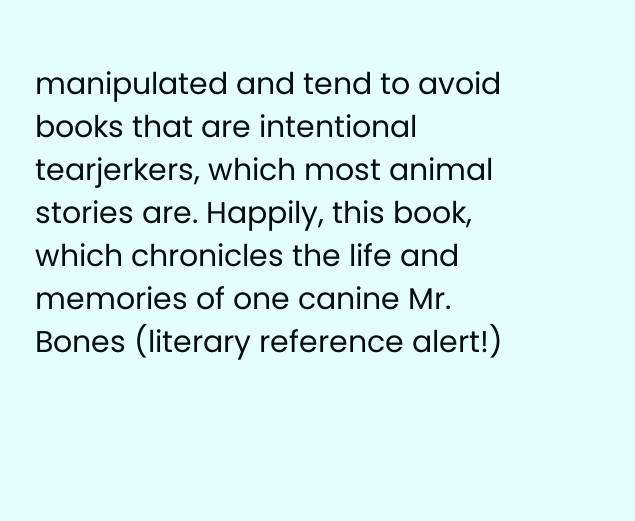manipulated and tend to avoid books that are intentional tearjerkers, which most animal stories are. Happily, this book, which chronicles the life and memories of one canine Mr. Bones (literary reference alert!)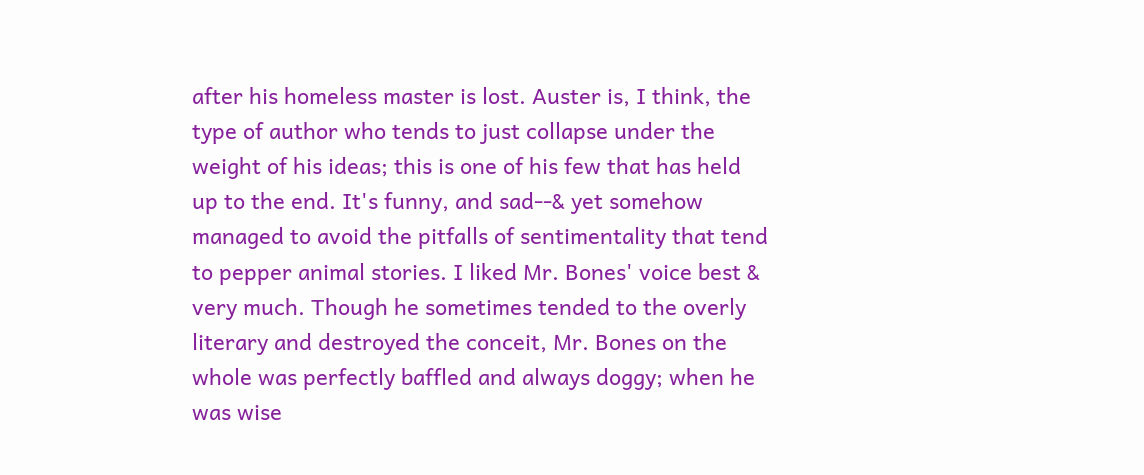after his homeless master is lost. Auster is, I think, the type of author who tends to just collapse under the weight of his ideas; this is one of his few that has held up to the end. It's funny, and sad--& yet somehow managed to avoid the pitfalls of sentimentality that tend to pepper animal stories. I liked Mr. Bones' voice best & very much. Though he sometimes tended to the overly literary and destroyed the conceit, Mr. Bones on the whole was perfectly baffled and always doggy; when he was wise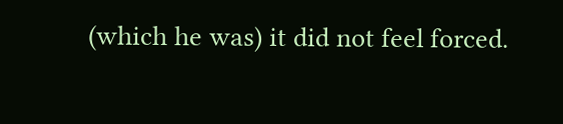(which he was) it did not feel forced.